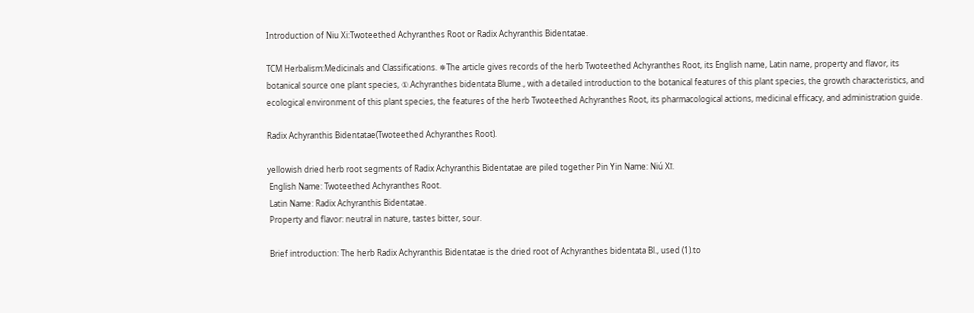Introduction of Niu Xi:Twoteethed Achyranthes Root or Radix Achyranthis Bidentatae.

TCM Herbalism:Medicinals and Classifications. ✵The article gives records of the herb Twoteethed Achyranthes Root, its English name, Latin name, property and flavor, its botanical source one plant species, ①.Achyranthes bidentata Blume., with a detailed introduction to the botanical features of this plant species, the growth characteristics, and ecological environment of this plant species, the features of the herb Twoteethed Achyranthes Root, its pharmacological actions, medicinal efficacy, and administration guide.

Radix Achyranthis Bidentatae(Twoteethed Achyranthes Root).

yellowish dried herb root segments of Radix Achyranthis Bidentatae are piled together Pin Yin Name: Niú Xī.
 English Name: Twoteethed Achyranthes Root.
 Latin Name: Radix Achyranthis Bidentatae.
 Property and flavor: neutral in nature, tastes bitter, sour.

 Brief introduction: The herb Radix Achyranthis Bidentatae is the dried root of Achyranthes bidentata Bl., used (1).to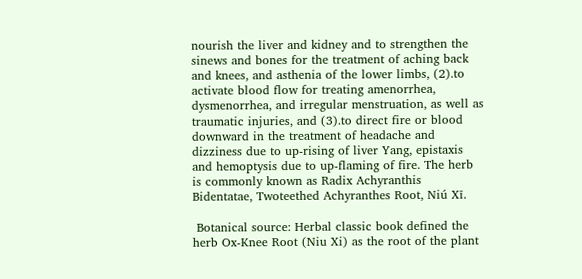nourish the liver and kidney and to strengthen the sinews and bones for the treatment of aching back and knees, and asthenia of the lower limbs, (2).to activate blood flow for treating amenorrhea, dysmenorrhea, and irregular menstruation, as well as traumatic injuries, and (3).to direct fire or blood downward in the treatment of headache and dizziness due to up-rising of liver Yang, epistaxis and hemoptysis due to up-flaming of fire. The herb is commonly known as Radix Achyranthis Bidentatae, Twoteethed Achyranthes Root, Niú Xī.

 Botanical source: Herbal classic book defined the herb Ox-Knee Root (Niu Xi) as the root of the plant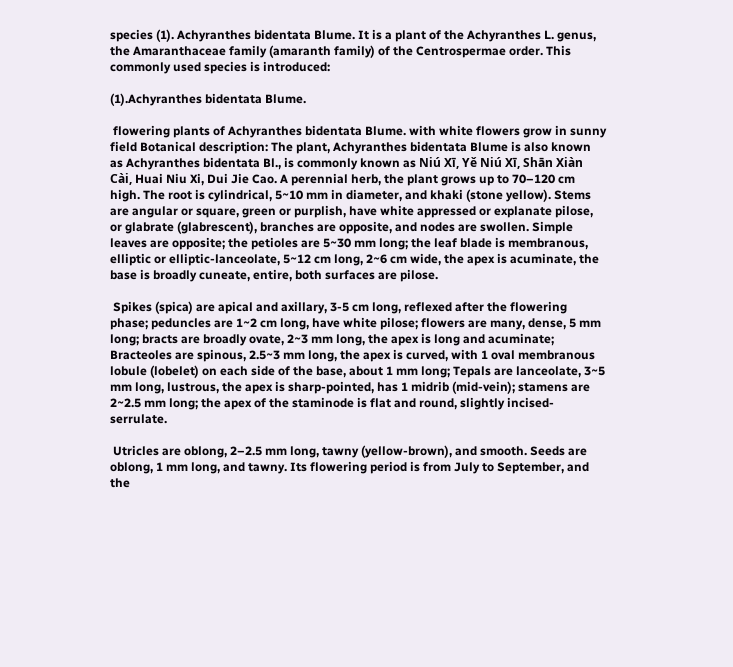species (1). Achyranthes bidentata Blume. It is a plant of the Achyranthes L. genus, the Amaranthaceae family (amaranth family) of the Centrospermae order. This commonly used species is introduced:

(1).Achyranthes bidentata Blume.

 flowering plants of Achyranthes bidentata Blume. with white flowers grow in sunny field Botanical description: The plant, Achyranthes bidentata Blume is also known as Achyranthes bidentata Bl., is commonly known as Niú Xī, Yě Niú Xī, Shān Xiàn Cài, Huai Niu Xi, Dui Jie Cao. A perennial herb, the plant grows up to 70–120 cm high. The root is cylindrical, 5~10 mm in diameter, and khaki (stone yellow). Stems are angular or square, green or purplish, have white appressed or explanate pilose, or glabrate (glabrescent), branches are opposite, and nodes are swollen. Simple leaves are opposite; the petioles are 5~30 mm long; the leaf blade is membranous, elliptic or elliptic-lanceolate, 5~12 cm long, 2~6 cm wide, the apex is acuminate, the base is broadly cuneate, entire, both surfaces are pilose.

 Spikes (spica) are apical and axillary, 3-5 cm long, reflexed after the flowering phase; peduncles are 1~2 cm long, have white pilose; flowers are many, dense, 5 mm long; bracts are broadly ovate, 2~3 mm long, the apex is long and acuminate; Bracteoles are spinous, 2.5~3 mm long, the apex is curved, with 1 oval membranous lobule (lobelet) on each side of the base, about 1 mm long; Tepals are lanceolate, 3~5 mm long, lustrous, the apex is sharp-pointed, has 1 midrib (mid-vein); stamens are 2~2.5 mm long; the apex of the staminode is flat and round, slightly incised-serrulate.

 Utricles are oblong, 2–2.5 mm long, tawny (yellow-brown), and smooth. Seeds are oblong, 1 mm long, and tawny. Its flowering period is from July to September, and the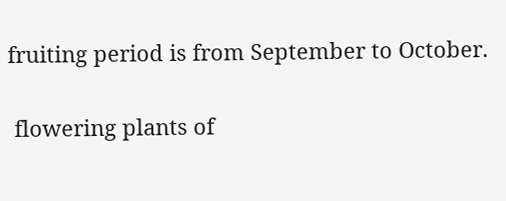fruiting period is from September to October.

 flowering plants of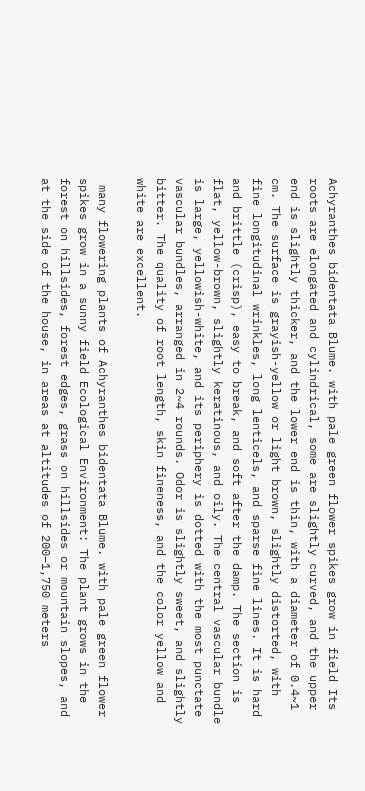Achyranthes bidentata Blume. with pale green flower spikes grow in field Its roots are elongated and cylindrical, some are slightly curved, and the upper end is slightly thicker, and the lower end is thin, with a diameter of 0.4~1 cm. The surface is grayish-yellow or light brown, slightly distorted, with fine longitudinal wrinkles, long lenticels, and sparse fine lines. It is hard and brittle (crisp), easy to break, and soft after the damp. The section is flat, yellow-brown, slightly keratinous, and oily. The central vascular bundle is large, yellowish-white, and its periphery is dotted with the most punctate vascular bundles, arranged in 2~4 rounds. Odor is slightly sweet, and slightly bitter. The quality of root length, skin fineness, and the color yellow and white are excellent.

 many flowering plants of Achyranthes bidentata Blume. with pale green flower spikes grow in a sunny field Ecological Environment: The plant grows in the forest on hillsides, forest edges, grass on hillsides or mountain slopes, and at the side of the house, in areas at altitudes of 200–1,750 meters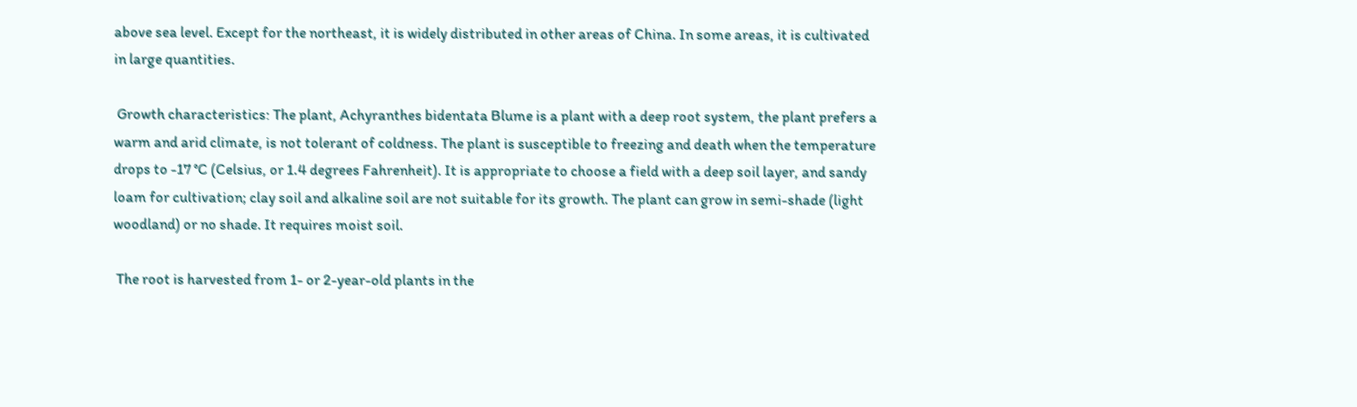above sea level. Except for the northeast, it is widely distributed in other areas of China. In some areas, it is cultivated in large quantities.

 Growth characteristics: The plant, Achyranthes bidentata Blume is a plant with a deep root system, the plant prefers a warm and arid climate, is not tolerant of coldness. The plant is susceptible to freezing and death when the temperature drops to -17 °C (Celsius, or 1.4 degrees Fahrenheit). It is appropriate to choose a field with a deep soil layer, and sandy loam for cultivation; clay soil and alkaline soil are not suitable for its growth. The plant can grow in semi-shade (light woodland) or no shade. It requires moist soil.

 The root is harvested from 1- or 2-year-old plants in the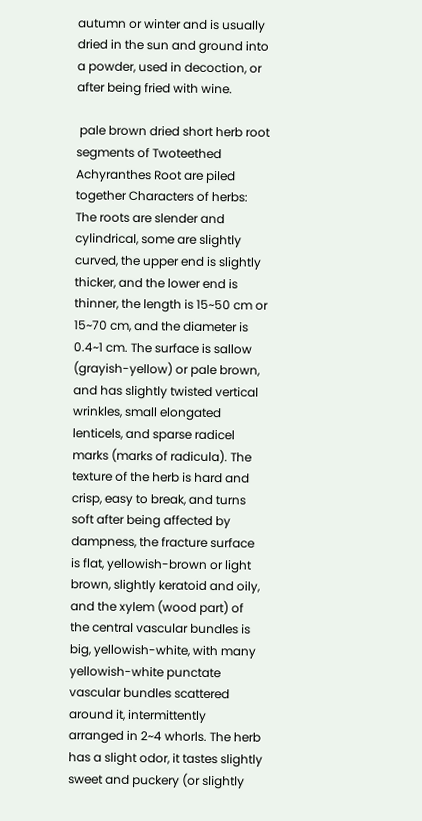autumn or winter and is usually dried in the sun and ground into a powder, used in decoction, or after being fried with wine.

 pale brown dried short herb root segments of Twoteethed Achyranthes Root are piled together Characters of herbs: The roots are slender and cylindrical, some are slightly curved, the upper end is slightly thicker, and the lower end is thinner, the length is 15~50 cm or 15~70 cm, and the diameter is 0.4~1 cm. The surface is sallow (grayish-yellow) or pale brown, and has slightly twisted vertical wrinkles, small elongated lenticels, and sparse radicel marks (marks of radicula). The texture of the herb is hard and crisp, easy to break, and turns soft after being affected by dampness, the fracture surface is flat, yellowish-brown or light brown, slightly keratoid and oily, and the xylem (wood part) of the central vascular bundles is big, yellowish-white, with many yellowish-white punctate vascular bundles scattered around it, intermittently arranged in 2~4 whorls. The herb has a slight odor, it tastes slightly sweet and puckery (or slightly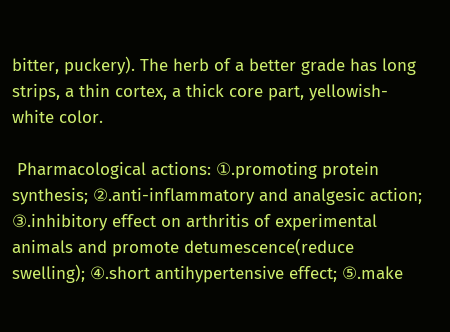bitter, puckery). The herb of a better grade has long strips, a thin cortex, a thick core part, yellowish-white color.

 Pharmacological actions: ①.promoting protein synthesis; ②.anti-inflammatory and analgesic action; ③.inhibitory effect on arthritis of experimental animals and promote detumescence(reduce swelling); ④.short antihypertensive effect; ⑤.make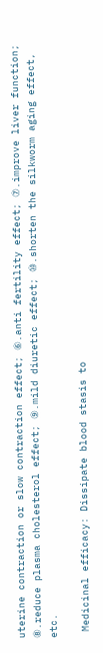uterine contraction or slow contraction effect; ⑥.anti fertility effect; ⑦.improve liver function; ⑧.reduce plasma cholesterol effect; ⑨.mild diuretic effect; ⑩.shorten the silkworm aging effect, etc.

 Medicinal efficacy: Dissipate blood stasis to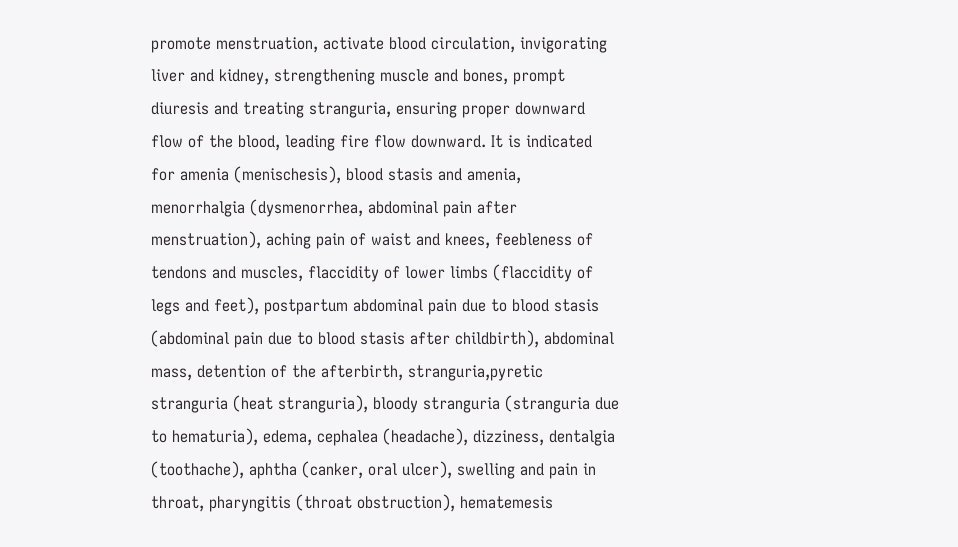promote menstruation, activate blood circulation, invigorating liver and kidney, strengthening muscle and bones, prompt diuresis and treating stranguria, ensuring proper downward flow of the blood, leading fire flow downward. It is indicated for amenia (menischesis), blood stasis and amenia, menorrhalgia (dysmenorrhea, abdominal pain after menstruation), aching pain of waist and knees, feebleness of tendons and muscles, flaccidity of lower limbs (flaccidity of legs and feet), postpartum abdominal pain due to blood stasis (abdominal pain due to blood stasis after childbirth), abdominal mass, detention of the afterbirth, stranguria,pyretic stranguria (heat stranguria), bloody stranguria (stranguria due to hematuria), edema, cephalea (headache), dizziness, dentalgia (toothache), aphtha (canker, oral ulcer), swelling and pain in throat, pharyngitis (throat obstruction), hematemesis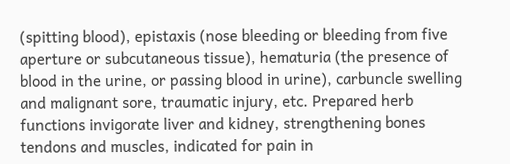(spitting blood), epistaxis (nose bleeding or bleeding from five aperture or subcutaneous tissue), hematuria (the presence of blood in the urine, or passing blood in urine), carbuncle swelling and malignant sore, traumatic injury, etc. Prepared herb functions invigorate liver and kidney, strengthening bones tendons and muscles, indicated for pain in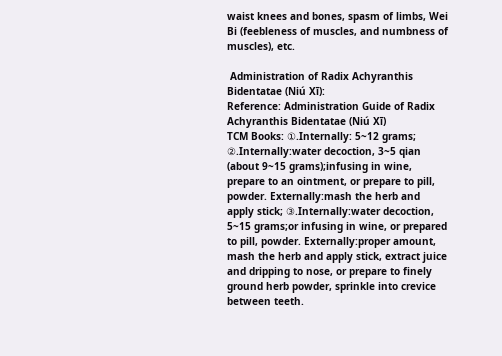waist knees and bones, spasm of limbs, Wei Bi (feebleness of muscles, and numbness of muscles), etc.

 Administration of Radix Achyranthis Bidentatae (Niú Xī):
Reference: Administration Guide of Radix Achyranthis Bidentatae (Niú Xī)
TCM Books: ①.Internally: 5~12 grams; ②.Internally:water decoction, 3~5 qian (about 9~15 grams);infusing in wine, prepare to an ointment, or prepare to pill, powder. Externally:mash the herb and apply stick; ③.Internally:water decoction, 5~15 grams;or infusing in wine, or prepared to pill, powder. Externally:proper amount, mash the herb and apply stick, extract juice and dripping to nose, or prepare to finely ground herb powder, sprinkle into crevice between teeth.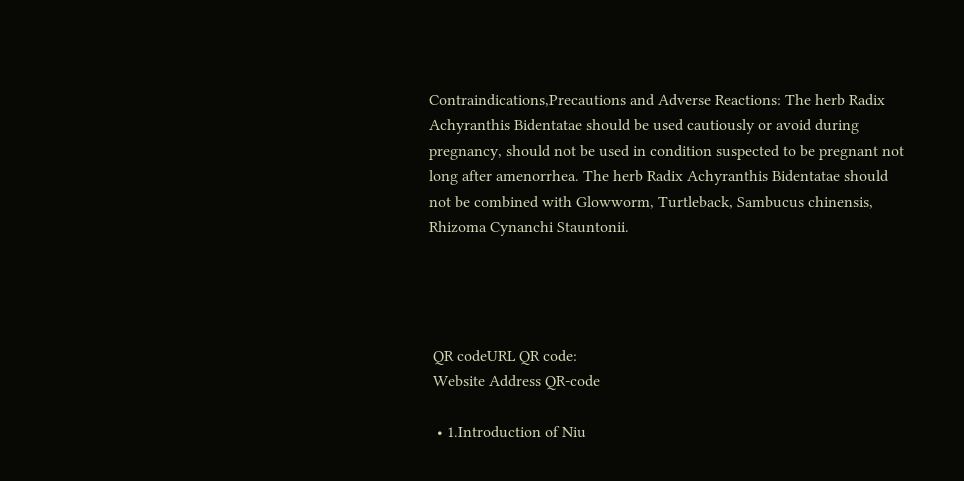Contraindications,Precautions and Adverse Reactions: The herb Radix Achyranthis Bidentatae should be used cautiously or avoid during pregnancy, should not be used in condition suspected to be pregnant not long after amenorrhea. The herb Radix Achyranthis Bidentatae should not be combined with Glowworm, Turtleback, Sambucus chinensis, Rhizoma Cynanchi Stauntonii.




 QR codeURL QR code:
 Website Address QR-code

  • 1.Introduction of Niu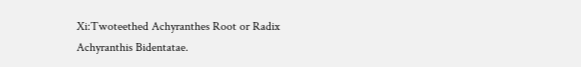Xi:Twoteethed Achyranthes Root or Radix Achyranthis Bidentatae.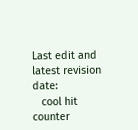Last edit and latest revision date:
   cool hit counter